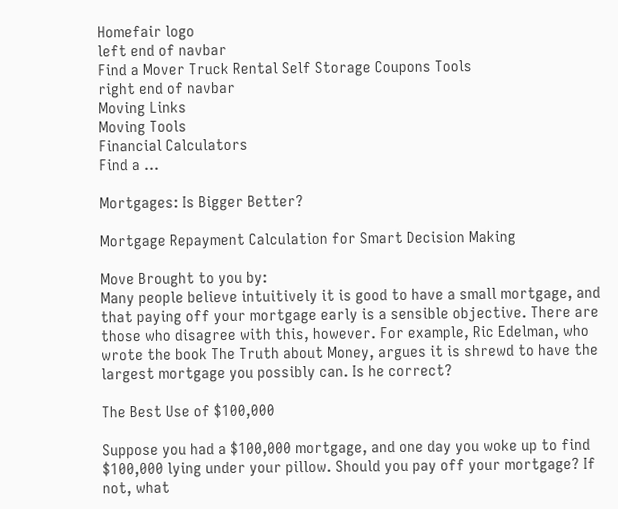Homefair logo
left end of navbar
Find a Mover Truck Rental Self Storage Coupons Tools
right end of navbar
Moving Links
Moving Tools
Financial Calculators
Find a ...

Mortgages: Is Bigger Better?

Mortgage Repayment Calculation for Smart Decision Making

Move Brought to you by:
Many people believe intuitively it is good to have a small mortgage, and that paying off your mortgage early is a sensible objective. There are those who disagree with this, however. For example, Ric Edelman, who wrote the book The Truth about Money, argues it is shrewd to have the largest mortgage you possibly can. Is he correct?

The Best Use of $100,000

Suppose you had a $100,000 mortgage, and one day you woke up to find $100,000 lying under your pillow. Should you pay off your mortgage? If not, what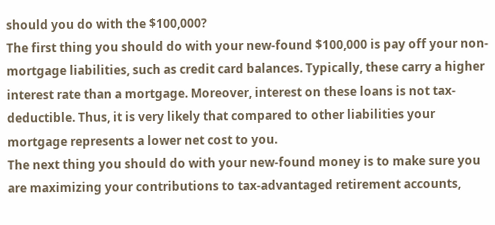should you do with the $100,000?
The first thing you should do with your new-found $100,000 is pay off your non-mortgage liabilities, such as credit card balances. Typically, these carry a higher interest rate than a mortgage. Moreover, interest on these loans is not tax-deductible. Thus, it is very likely that compared to other liabilities your mortgage represents a lower net cost to you.
The next thing you should do with your new-found money is to make sure you are maximizing your contributions to tax-advantaged retirement accounts,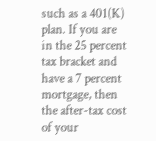such as a 401(K) plan. If you are in the 25 percent tax bracket and have a 7 percent mortgage, then the after-tax cost of your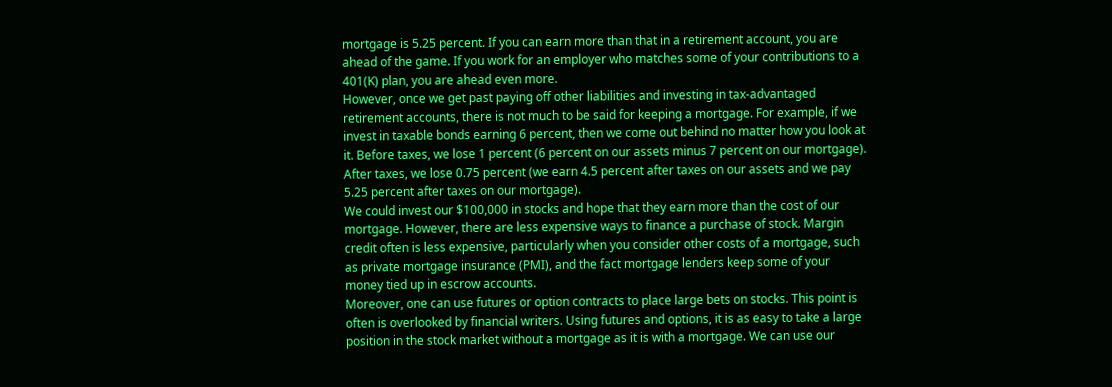mortgage is 5.25 percent. If you can earn more than that in a retirement account, you are ahead of the game. If you work for an employer who matches some of your contributions to a 401(K) plan, you are ahead even more.
However, once we get past paying off other liabilities and investing in tax-advantaged retirement accounts, there is not much to be said for keeping a mortgage. For example, if we invest in taxable bonds earning 6 percent, then we come out behind no matter how you look at it. Before taxes, we lose 1 percent (6 percent on our assets minus 7 percent on our mortgage). After taxes, we lose 0.75 percent (we earn 4.5 percent after taxes on our assets and we pay 5.25 percent after taxes on our mortgage).
We could invest our $100,000 in stocks and hope that they earn more than the cost of our mortgage. However, there are less expensive ways to finance a purchase of stock. Margin credit often is less expensive, particularly when you consider other costs of a mortgage, such as private mortgage insurance (PMI), and the fact mortgage lenders keep some of your money tied up in escrow accounts.
Moreover, one can use futures or option contracts to place large bets on stocks. This point is often is overlooked by financial writers. Using futures and options, it is as easy to take a large position in the stock market without a mortgage as it is with a mortgage. We can use our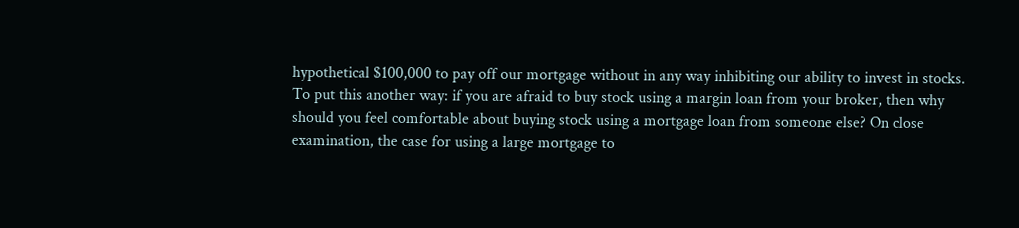hypothetical $100,000 to pay off our mortgage without in any way inhibiting our ability to invest in stocks.
To put this another way: if you are afraid to buy stock using a margin loan from your broker, then why should you feel comfortable about buying stock using a mortgage loan from someone else? On close examination, the case for using a large mortgage to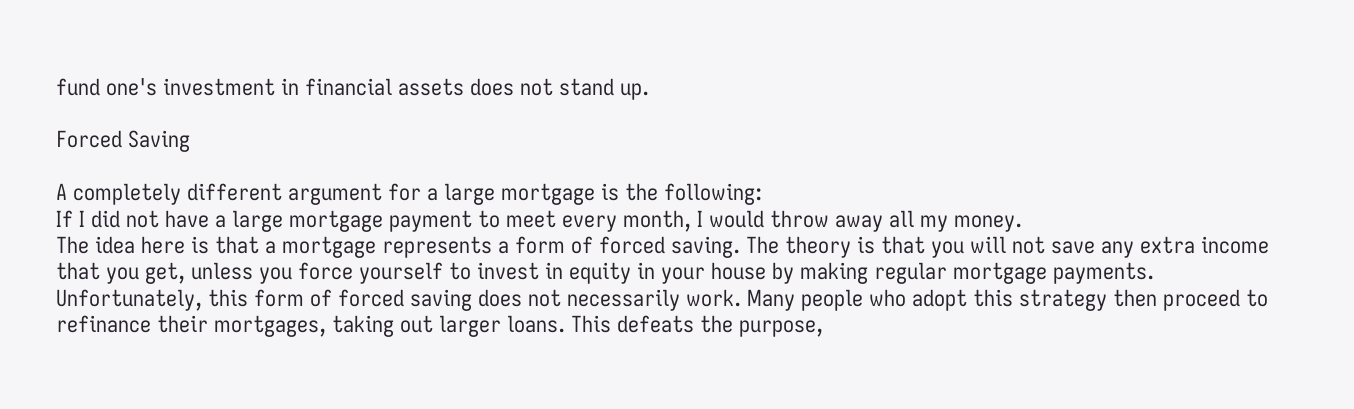fund one's investment in financial assets does not stand up.

Forced Saving

A completely different argument for a large mortgage is the following:
If I did not have a large mortgage payment to meet every month, I would throw away all my money.
The idea here is that a mortgage represents a form of forced saving. The theory is that you will not save any extra income that you get, unless you force yourself to invest in equity in your house by making regular mortgage payments.
Unfortunately, this form of forced saving does not necessarily work. Many people who adopt this strategy then proceed to refinance their mortgages, taking out larger loans. This defeats the purpose,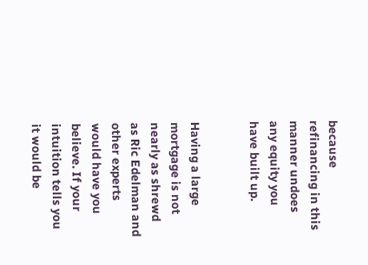because refinancing in this manner undoes any equity you have built up.


Having a large mortgage is not nearly as shrewd as Ric Edelman and other experts would have you believe. If your intuition tells you it would be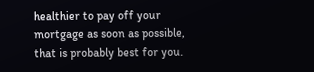healthier to pay off your mortgage as soon as possible, that is probably best for you.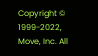Copyright © 1999-2022, Move, Inc. All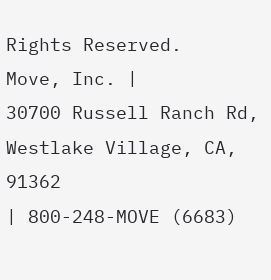Rights Reserved.
Move, Inc. |
30700 Russell Ranch Rd, Westlake Village, CA, 91362
| 800-248-MOVE (6683)